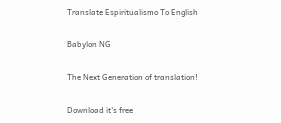Translate Espiritualismo To English

Babylon NG

The Next Generation of translation!

Download it's free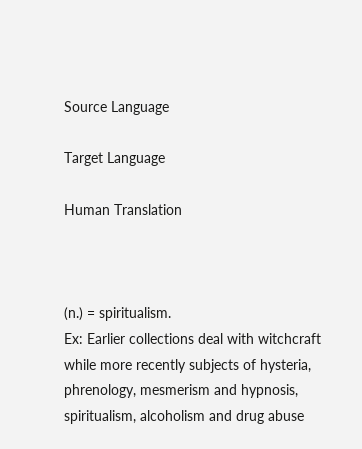Source Language

Target Language

Human Translation



(n.) = spiritualism.
Ex: Earlier collections deal with witchcraft while more recently subjects of hysteria, phrenology, mesmerism and hypnosis, spiritualism, alcoholism and drug abuse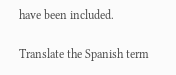have been included.

Translate the Spanish term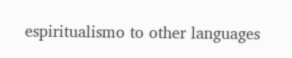espiritualismo to other languages